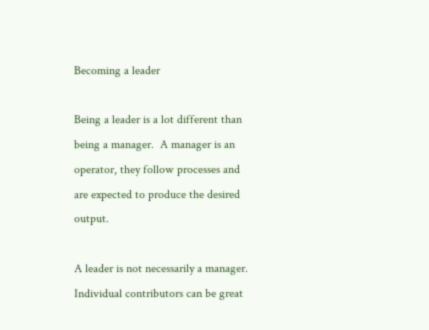Becoming a leader

Being a leader is a lot different than being a manager.  A manager is an operator, they follow processes and are expected to produce the desired output.

A leader is not necessarily a manager.  Individual contributors can be great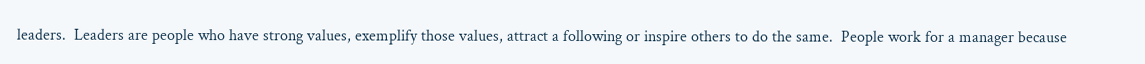leaders.  Leaders are people who have strong values, exemplify those values, attract a following or inspire others to do the same.  People work for a manager because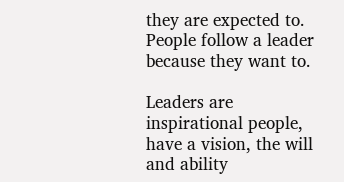they are expected to.  People follow a leader because they want to.

Leaders are inspirational people, have a vision, the will and ability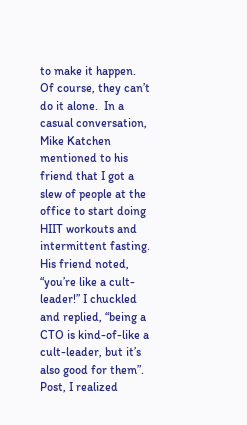to make it happen.  Of course, they can’t do it alone.  In a casual conversation, Mike Katchen mentioned to his friend that I got a slew of people at the office to start doing HIIT workouts and intermittent fasting.  His friend noted, “you’re like a cult-leader!” I chuckled and replied, “being a CTO is kind-of-like a cult-leader, but it’s also good for them”.  Post, I realized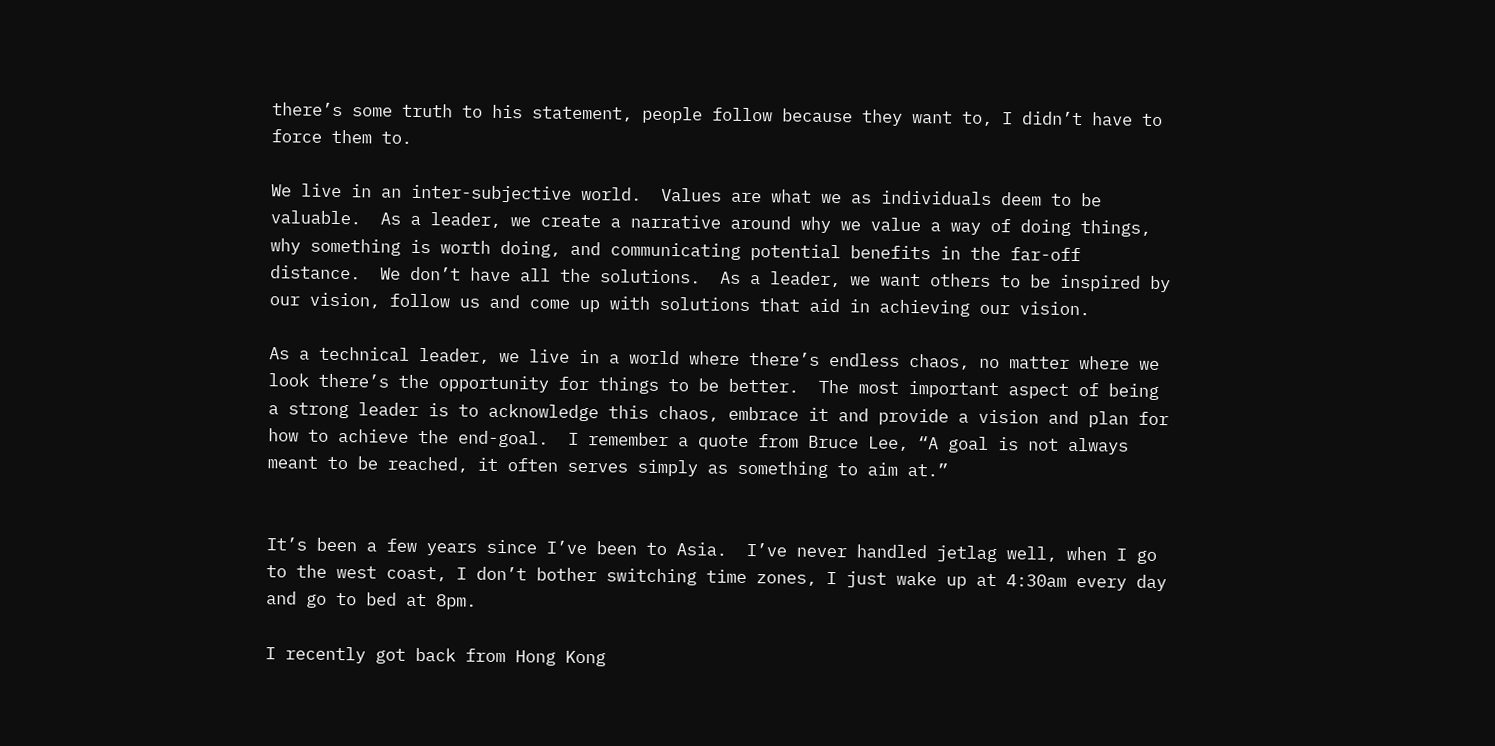there’s some truth to his statement, people follow because they want to, I didn’t have to force them to.

We live in an inter-subjective world.  Values are what we as individuals deem to be valuable.  As a leader, we create a narrative around why we value a way of doing things, why something is worth doing, and communicating potential benefits in the far-off distance.  We don’t have all the solutions.  As a leader, we want others to be inspired by our vision, follow us and come up with solutions that aid in achieving our vision.

As a technical leader, we live in a world where there’s endless chaos, no matter where we look there’s the opportunity for things to be better.  The most important aspect of being a strong leader is to acknowledge this chaos, embrace it and provide a vision and plan for how to achieve the end-goal.  I remember a quote from Bruce Lee, “A goal is not always meant to be reached, it often serves simply as something to aim at.”


It’s been a few years since I’ve been to Asia.  I’ve never handled jetlag well, when I go to the west coast, I don’t bother switching time zones, I just wake up at 4:30am every day and go to bed at 8pm.

I recently got back from Hong Kong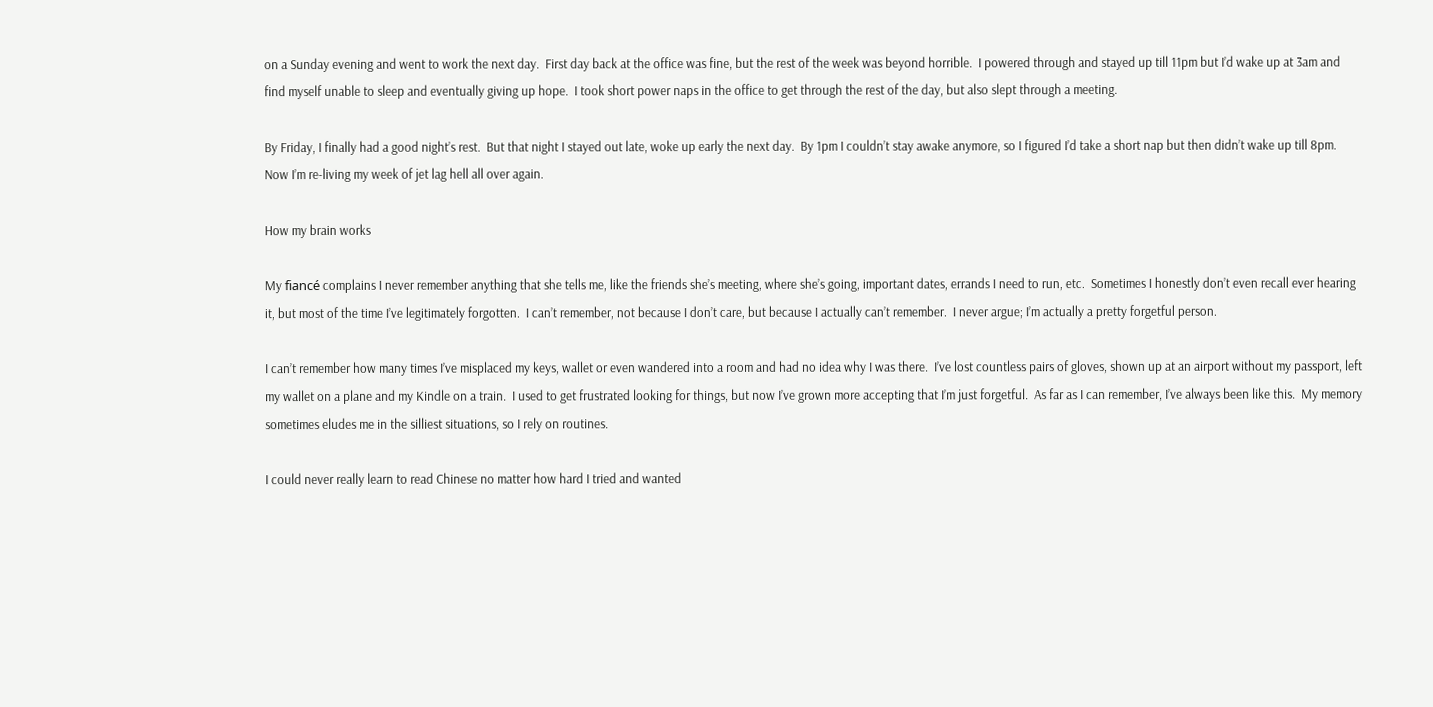on a Sunday evening and went to work the next day.  First day back at the office was fine, but the rest of the week was beyond horrible.  I powered through and stayed up till 11pm but I’d wake up at 3am and find myself unable to sleep and eventually giving up hope.  I took short power naps in the office to get through the rest of the day, but also slept through a meeting.

By Friday, I finally had a good night’s rest.  But that night I stayed out late, woke up early the next day.  By 1pm I couldn’t stay awake anymore, so I figured I’d take a short nap but then didn’t wake up till 8pm.  Now I’m re-living my week of jet lag hell all over again.

How my brain works

My fiancé complains I never remember anything that she tells me, like the friends she’s meeting, where she’s going, important dates, errands I need to run, etc.  Sometimes I honestly don’t even recall ever hearing it, but most of the time I’ve legitimately forgotten.  I can’t remember, not because I don’t care, but because I actually can’t remember.  I never argue; I’m actually a pretty forgetful person.

I can’t remember how many times I’ve misplaced my keys, wallet or even wandered into a room and had no idea why I was there.  I’ve lost countless pairs of gloves, shown up at an airport without my passport, left my wallet on a plane and my Kindle on a train.  I used to get frustrated looking for things, but now I’ve grown more accepting that I’m just forgetful.  As far as I can remember, I’ve always been like this.  My memory sometimes eludes me in the silliest situations, so I rely on routines.

I could never really learn to read Chinese no matter how hard I tried and wanted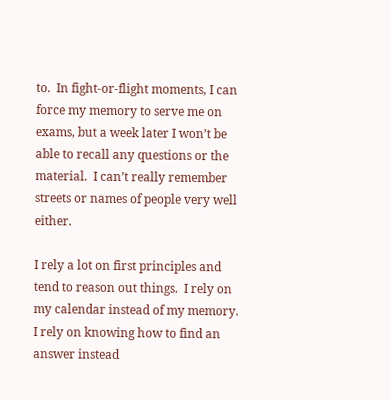to.  In fight-or-flight moments, I can force my memory to serve me on exams, but a week later I won’t be able to recall any questions or the material.  I can’t really remember streets or names of people very well either.

I rely a lot on first principles and tend to reason out things.  I rely on my calendar instead of my memory.  I rely on knowing how to find an answer instead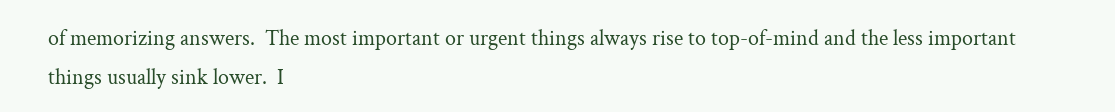of memorizing answers.  The most important or urgent things always rise to top-of-mind and the less important things usually sink lower.  I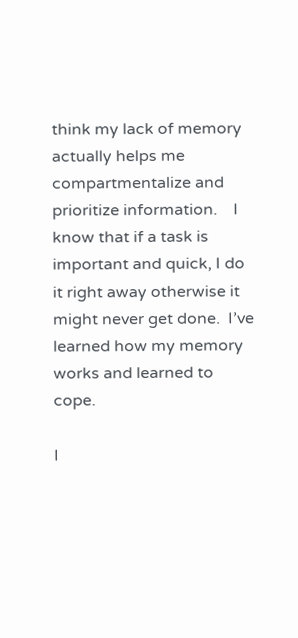think my lack of memory actually helps me compartmentalize and prioritize information.    I know that if a task is important and quick, I do it right away otherwise it might never get done.  I’ve learned how my memory works and learned to cope.

I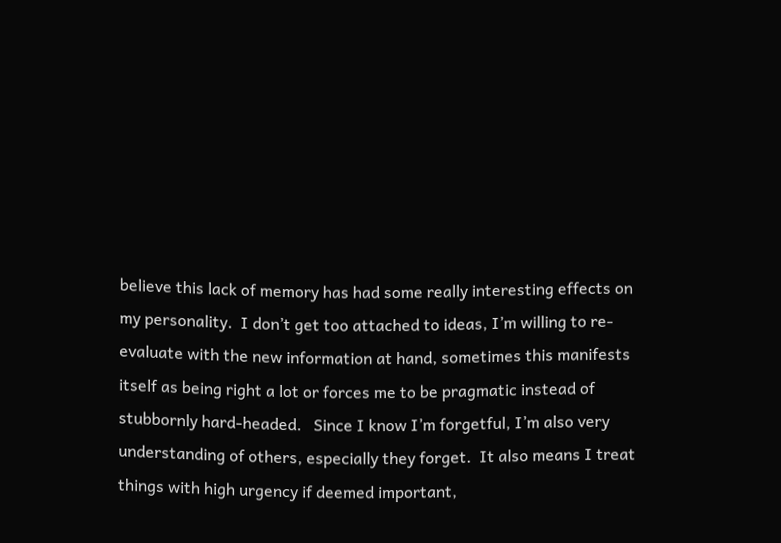believe this lack of memory has had some really interesting effects on my personality.  I don’t get too attached to ideas, I’m willing to re-evaluate with the new information at hand, sometimes this manifests itself as being right a lot or forces me to be pragmatic instead of stubbornly hard-headed.   Since I know I’m forgetful, I’m also very understanding of others, especially they forget.  It also means I treat things with high urgency if deemed important,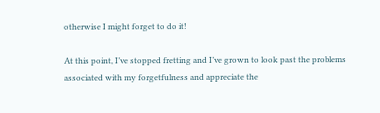otherwise I might forget to do it!

At this point, I’ve stopped fretting and I’ve grown to look past the problems associated with my forgetfulness and appreciate the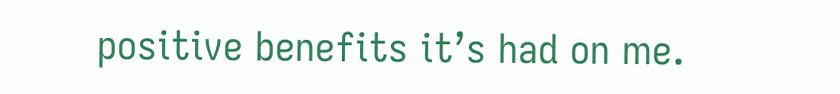positive benefits it’s had on me.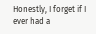Honestly, I forget if I ever had a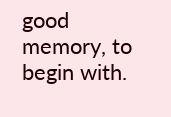good memory, to begin with.